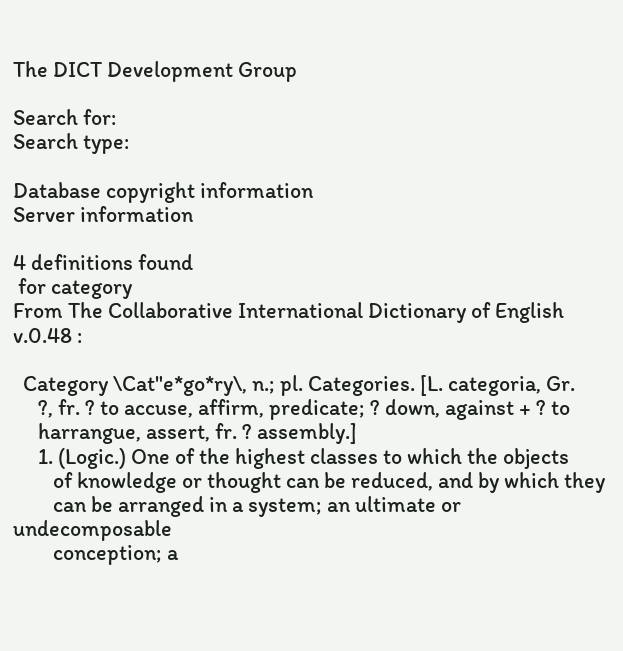The DICT Development Group

Search for:
Search type:

Database copyright information
Server information

4 definitions found
 for category
From The Collaborative International Dictionary of English v.0.48 :

  Category \Cat"e*go*ry\, n.; pl. Categories. [L. categoria, Gr.
     ?, fr. ? to accuse, affirm, predicate; ? down, against + ? to
     harrangue, assert, fr. ? assembly.]
     1. (Logic.) One of the highest classes to which the objects
        of knowledge or thought can be reduced, and by which they
        can be arranged in a system; an ultimate or undecomposable
        conception; a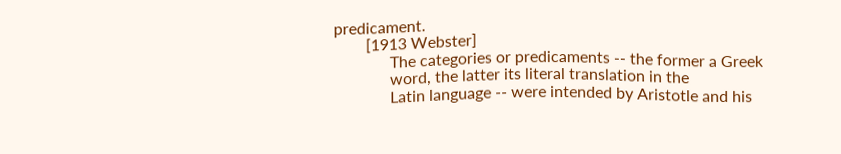predicament.
        [1913 Webster]
              The categories or predicaments -- the former a Greek
              word, the latter its literal translation in the
              Latin language -- were intended by Aristotle and his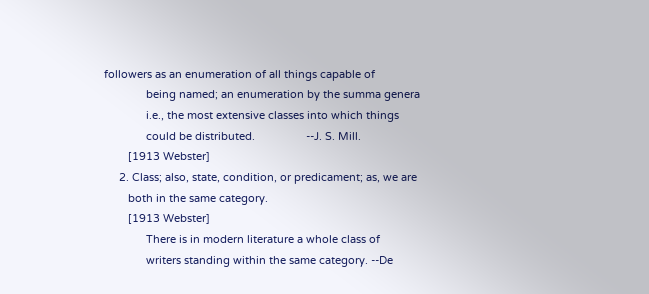followers as an enumeration of all things capable of
              being named; an enumeration by the summa genera
              i.e., the most extensive classes into which things
              could be distributed.                 --J. S. Mill.
        [1913 Webster]
     2. Class; also, state, condition, or predicament; as, we are
        both in the same category.
        [1913 Webster]
              There is in modern literature a whole class of
              writers standing within the same category. --De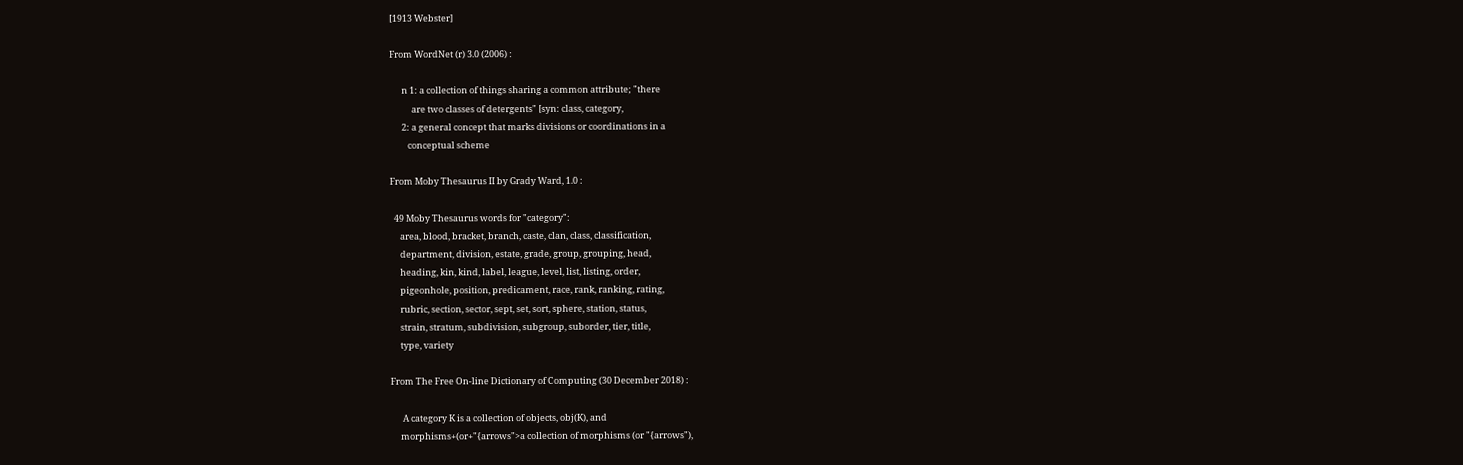[1913 Webster]

From WordNet (r) 3.0 (2006) :

      n 1: a collection of things sharing a common attribute; "there
           are two classes of detergents" [syn: class, category,
      2: a general concept that marks divisions or coordinations in a
         conceptual scheme

From Moby Thesaurus II by Grady Ward, 1.0 :

  49 Moby Thesaurus words for "category":
     area, blood, bracket, branch, caste, clan, class, classification,
     department, division, estate, grade, group, grouping, head,
     heading, kin, kind, label, league, level, list, listing, order,
     pigeonhole, position, predicament, race, rank, ranking, rating,
     rubric, section, sector, sept, set, sort, sphere, station, status,
     strain, stratum, subdivision, subgroup, suborder, tier, title,
     type, variety

From The Free On-line Dictionary of Computing (30 December 2018) :

      A category K is a collection of objects, obj(K), and
     morphisms+(or+"{arrows">a collection of morphisms (or "{arrows"),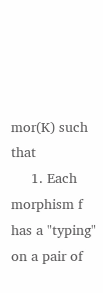mor(K) such that
     1. Each morphism f has a "typing" on a pair of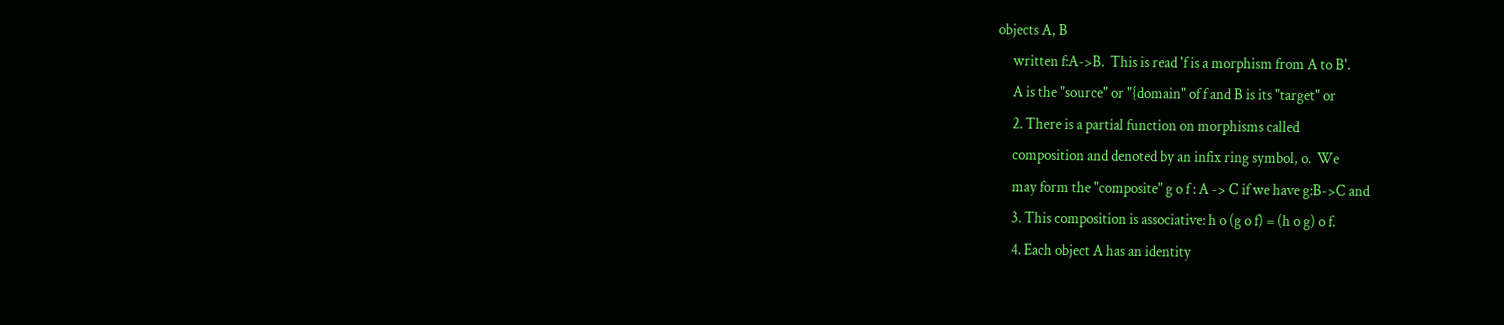objects A, B
     written f:A->B.  This is read 'f is a morphism from A to B'.
     A is the "source" or "{domain" of f and B is its "target" or
     2. There is a partial function on morphisms called
     composition and denoted by an infix ring symbol, o.  We
     may form the "composite" g o f : A -> C if we have g:B->C and
     3. This composition is associative: h o (g o f) = (h o g) o f.
     4. Each object A has an identity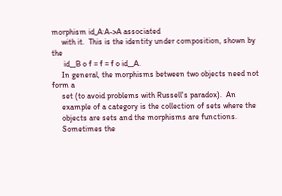morphism id_A:A->A associated
     with it.  This is the identity under composition, shown by the
      id__B o f = f = f o id__A.
     In general, the morphisms between two objects need not form a
     set (to avoid problems with Russell's paradox).  An
     example of a category is the collection of sets where the
     objects are sets and the morphisms are functions.
     Sometimes the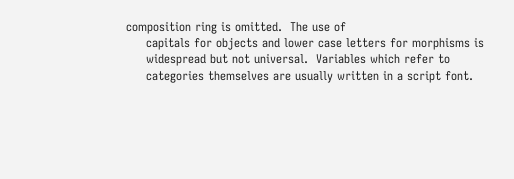composition ring is omitted.  The use of
     capitals for objects and lower case letters for morphisms is
     widespread but not universal.  Variables which refer to
     categories themselves are usually written in a script font.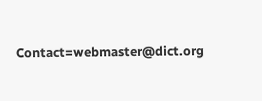Contact=webmaster@dict.org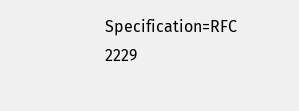Specification=RFC 2229